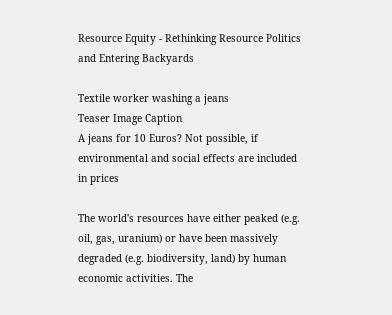Resource Equity - Rethinking Resource Politics and Entering Backyards

Textile worker washing a jeans
Teaser Image Caption
A jeans for 10 Euros? Not possible, if environmental and social effects are included in prices

The world's resources have either peaked (e.g. oil, gas, uranium) or have been massively degraded (e.g. biodiversity, land) by human economic activities. The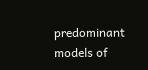predominant models of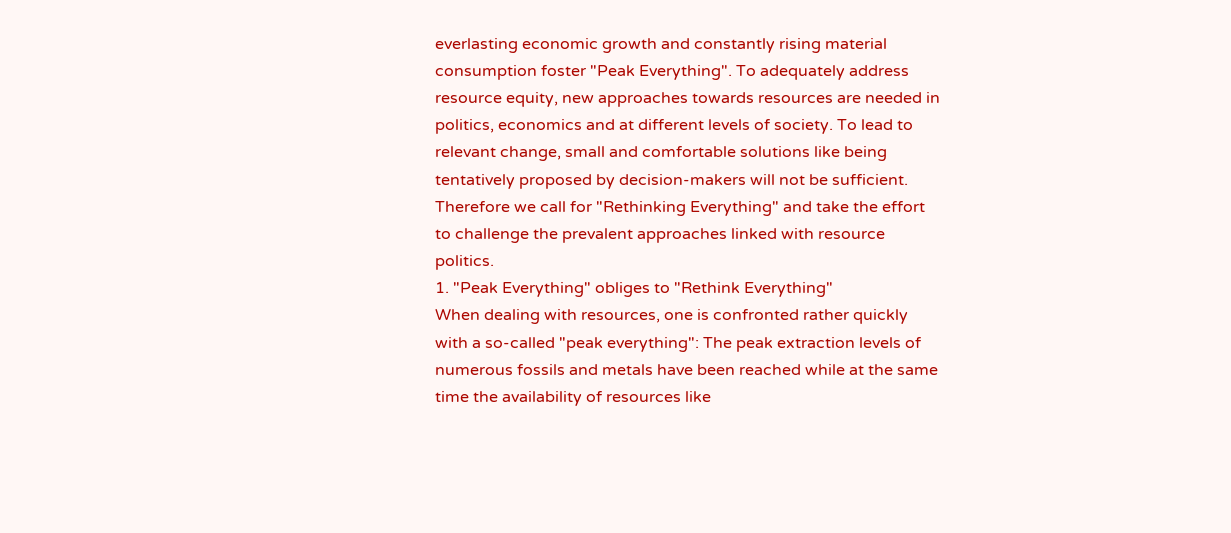everlasting economic growth and constantly rising material consumption foster "Peak Everything". To adequately address resource equity, new approaches towards resources are needed in politics, economics and at different levels of society. To lead to relevant change, small and comfortable solutions like being tentatively proposed by decision-makers will not be sufficient. Therefore we call for "Rethinking Everything" and take the effort to challenge the prevalent approaches linked with resource politics.
1. "Peak Everything" obliges to "Rethink Everything"
When dealing with resources, one is confronted rather quickly with a so-called "peak everything": The peak extraction levels of numerous fossils and metals have been reached while at the same time the availability of resources like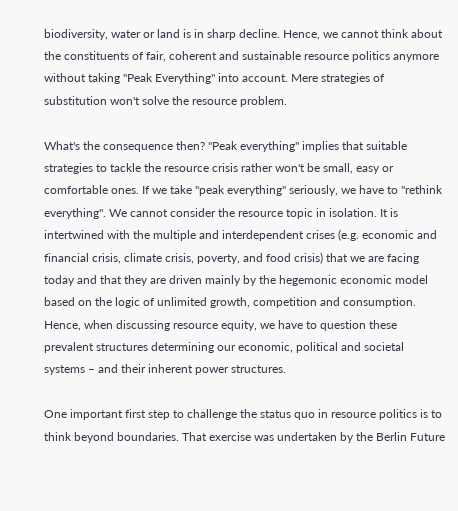biodiversity, water or land is in sharp decline. Hence, we cannot think about the constituents of fair, coherent and sustainable resource politics anymore without taking "Peak Everything" into account. Mere strategies of substitution won't solve the resource problem.

What's the consequence then? "Peak everything" implies that suitable strategies to tackle the resource crisis rather won't be small, easy or comfortable ones. If we take "peak everything" seriously, we have to "rethink everything". We cannot consider the resource topic in isolation. It is intertwined with the multiple and interdependent crises (e.g. economic and financial crisis, climate crisis, poverty, and food crisis) that we are facing today and that they are driven mainly by the hegemonic economic model based on the logic of unlimited growth, competition and consumption. Hence, when discussing resource equity, we have to question these prevalent structures determining our economic, political and societal systems – and their inherent power structures.

One important first step to challenge the status quo in resource politics is to think beyond boundaries. That exercise was undertaken by the Berlin Future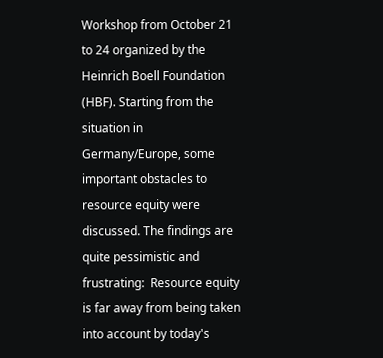Workshop from October 21 to 24 organized by the Heinrich Boell Foundation (HBF). Starting from the situation in Germany/Europe, some important obstacles to resource equity were discussed. The findings are quite pessimistic and frustrating:  Resource equity is far away from being taken into account by today's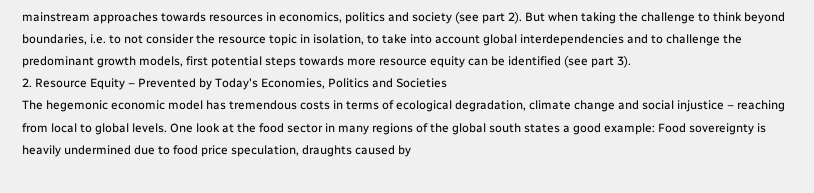mainstream approaches towards resources in economics, politics and society (see part 2). But when taking the challenge to think beyond boundaries, i.e. to not consider the resource topic in isolation, to take into account global interdependencies and to challenge the predominant growth models, first potential steps towards more resource equity can be identified (see part 3).
2. Resource Equity – Prevented by Today's Economies, Politics and Societies
The hegemonic economic model has tremendous costs in terms of ecological degradation, climate change and social injustice – reaching from local to global levels. One look at the food sector in many regions of the global south states a good example: Food sovereignty is heavily undermined due to food price speculation, draughts caused by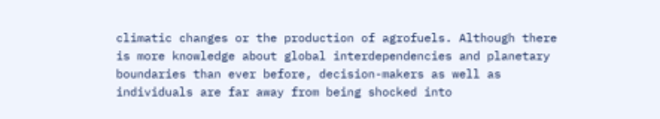climatic changes or the production of agrofuels. Although there is more knowledge about global interdependencies and planetary boundaries than ever before, decision-makers as well as individuals are far away from being shocked into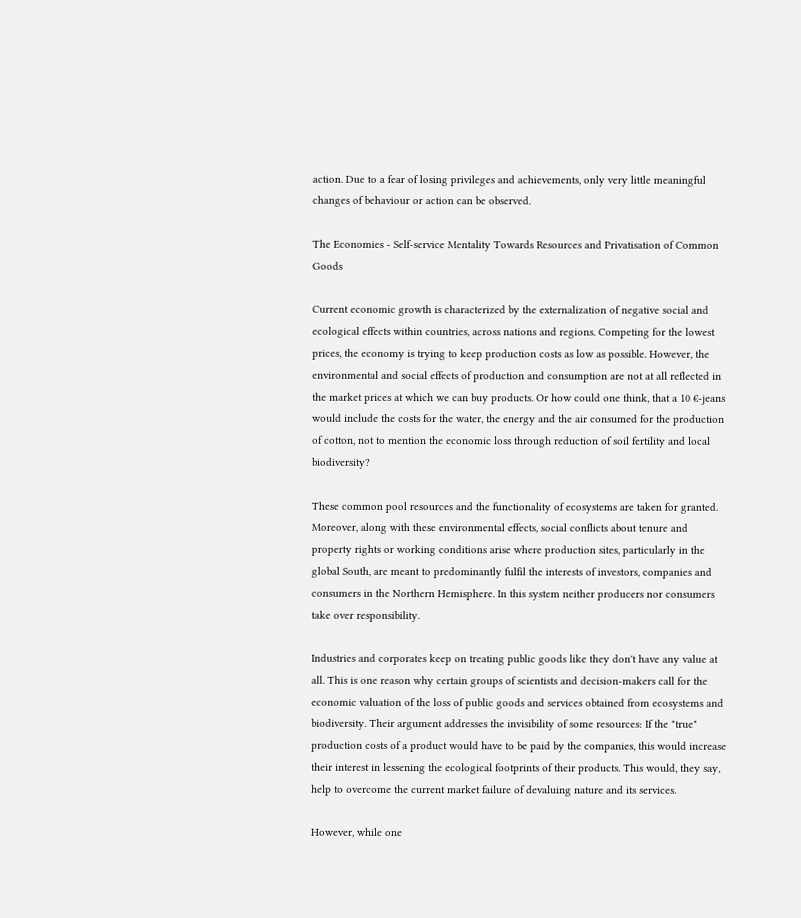action. Due to a fear of losing privileges and achievements, only very little meaningful changes of behaviour or action can be observed.

The Economies - Self-service Mentality Towards Resources and Privatisation of Common Goods

Current economic growth is characterized by the externalization of negative social and ecological effects within countries, across nations and regions. Competing for the lowest prices, the economy is trying to keep production costs as low as possible. However, the environmental and social effects of production and consumption are not at all reflected in the market prices at which we can buy products. Or how could one think, that a 10 €-jeans would include the costs for the water, the energy and the air consumed for the production of cotton, not to mention the economic loss through reduction of soil fertility and local biodiversity?

These common pool resources and the functionality of ecosystems are taken for granted. Moreover, along with these environmental effects, social conflicts about tenure and property rights or working conditions arise where production sites, particularly in the global South, are meant to predominantly fulfil the interests of investors, companies and consumers in the Northern Hemisphere. In this system neither producers nor consumers take over responsibility.

Industries and corporates keep on treating public goods like they don't have any value at all. This is one reason why certain groups of scientists and decision-makers call for the economic valuation of the loss of public goods and services obtained from ecosystems and biodiversity. Their argument addresses the invisibility of some resources: If the "true" production costs of a product would have to be paid by the companies, this would increase their interest in lessening the ecological footprints of their products. This would, they say, help to overcome the current market failure of devaluing nature and its services.

However, while one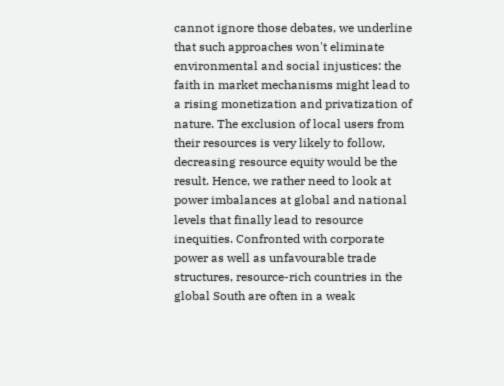cannot ignore those debates, we underline that such approaches won't eliminate environmental and social injustices: the faith in market mechanisms might lead to a rising monetization and privatization of nature. The exclusion of local users from their resources is very likely to follow, decreasing resource equity would be the result. Hence, we rather need to look at power imbalances at global and national levels that finally lead to resource inequities. Confronted with corporate power as well as unfavourable trade structures, resource-rich countries in the global South are often in a weak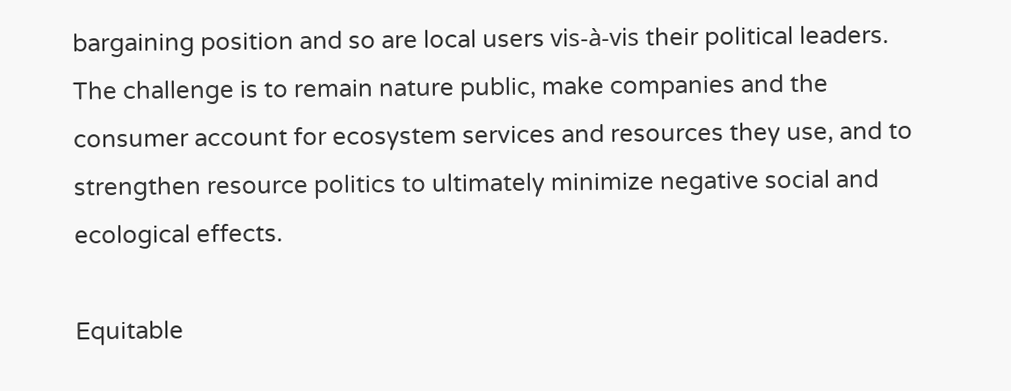bargaining position and so are local users vis-à-vis their political leaders. The challenge is to remain nature public, make companies and the consumer account for ecosystem services and resources they use, and to strengthen resource politics to ultimately minimize negative social and ecological effects.

Equitable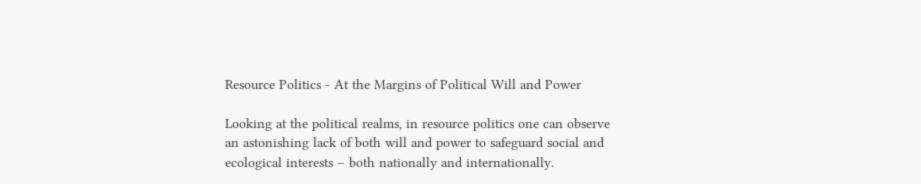Resource Politics - At the Margins of Political Will and Power

Looking at the political realms, in resource politics one can observe an astonishing lack of both will and power to safeguard social and ecological interests – both nationally and internationally.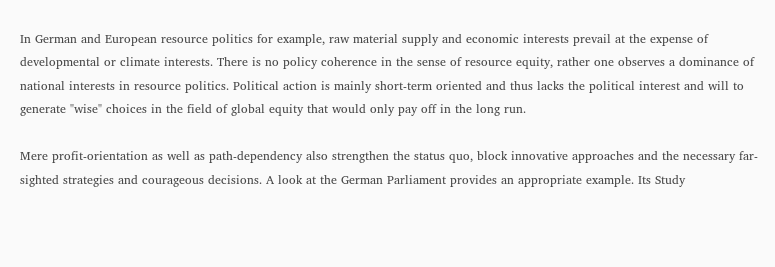In German and European resource politics for example, raw material supply and economic interests prevail at the expense of developmental or climate interests. There is no policy coherence in the sense of resource equity, rather one observes a dominance of national interests in resource politics. Political action is mainly short-term oriented and thus lacks the political interest and will to generate "wise" choices in the field of global equity that would only pay off in the long run.

Mere profit-orientation as well as path-dependency also strengthen the status quo, block innovative approaches and the necessary far-sighted strategies and courageous decisions. A look at the German Parliament provides an appropriate example. Its Study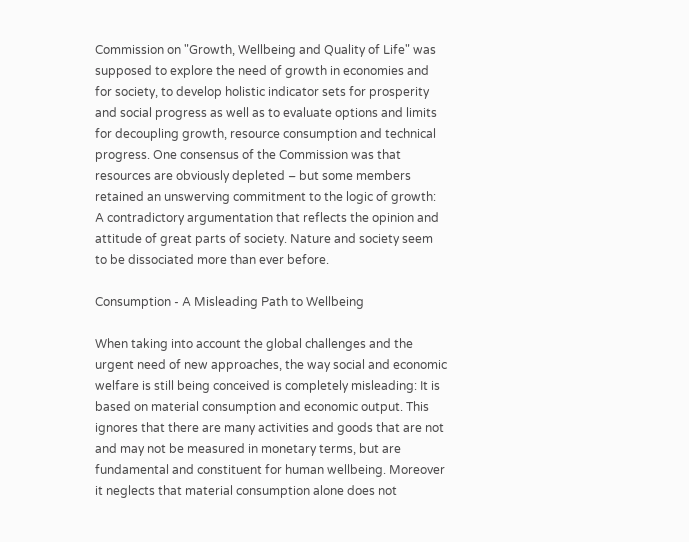Commission on "Growth, Wellbeing and Quality of Life" was supposed to explore the need of growth in economies and for society, to develop holistic indicator sets for prosperity and social progress as well as to evaluate options and limits for decoupling growth, resource consumption and technical progress. One consensus of the Commission was that resources are obviously depleted – but some members retained an unswerving commitment to the logic of growth: A contradictory argumentation that reflects the opinion and attitude of great parts of society. Nature and society seem to be dissociated more than ever before.

Consumption - A Misleading Path to Wellbeing

When taking into account the global challenges and the urgent need of new approaches, the way social and economic welfare is still being conceived is completely misleading: It is based on material consumption and economic output. This ignores that there are many activities and goods that are not and may not be measured in monetary terms, but are fundamental and constituent for human wellbeing. Moreover it neglects that material consumption alone does not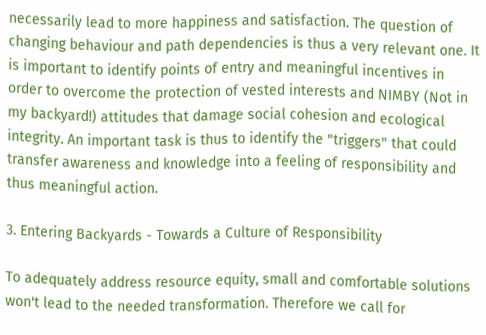necessarily lead to more happiness and satisfaction. The question of changing behaviour and path dependencies is thus a very relevant one. It is important to identify points of entry and meaningful incentives in order to overcome the protection of vested interests and NIMBY (Not in my backyard!) attitudes that damage social cohesion and ecological integrity. An important task is thus to identify the "triggers" that could transfer awareness and knowledge into a feeling of responsibility and thus meaningful action.

3. Entering Backyards - Towards a Culture of Responsibility

To adequately address resource equity, small and comfortable solutions won't lead to the needed transformation. Therefore we call for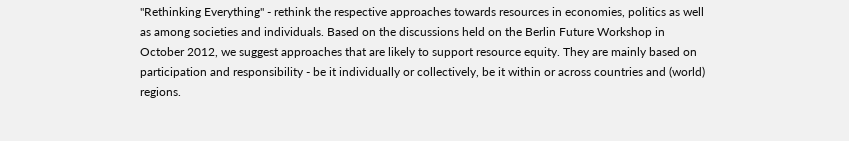"Rethinking Everything" - rethink the respective approaches towards resources in economies, politics as well as among societies and individuals. Based on the discussions held on the Berlin Future Workshop in October 2012, we suggest approaches that are likely to support resource equity. They are mainly based on participation and responsibility - be it individually or collectively, be it within or across countries and (world) regions.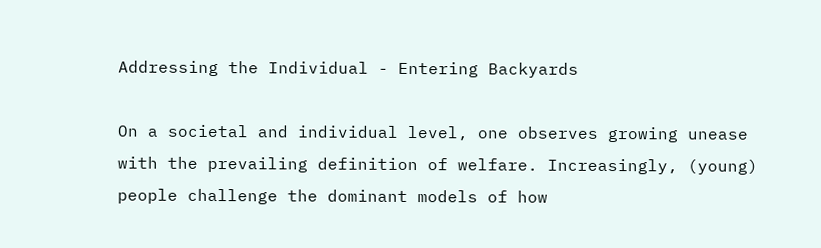Addressing the Individual - Entering Backyards

On a societal and individual level, one observes growing unease with the prevailing definition of welfare. Increasingly, (young) people challenge the dominant models of how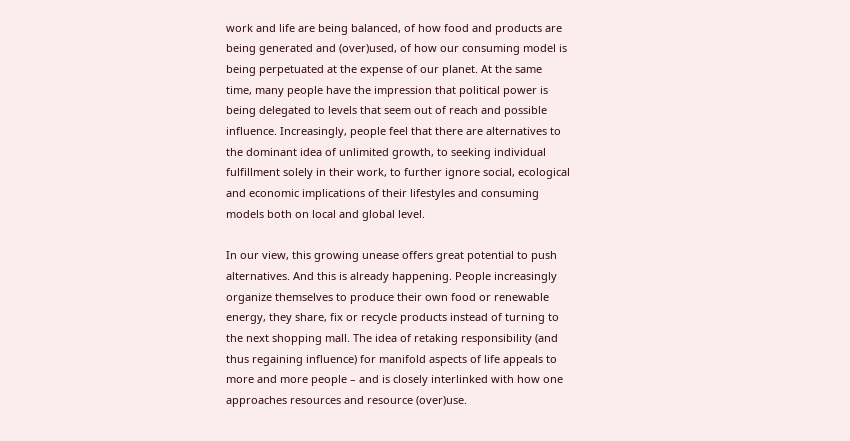work and life are being balanced, of how food and products are being generated and (over)used, of how our consuming model is being perpetuated at the expense of our planet. At the same time, many people have the impression that political power is being delegated to levels that seem out of reach and possible influence. Increasingly, people feel that there are alternatives to the dominant idea of unlimited growth, to seeking individual fulfillment solely in their work, to further ignore social, ecological and economic implications of their lifestyles and consuming models both on local and global level.

In our view, this growing unease offers great potential to push alternatives. And this is already happening. People increasingly organize themselves to produce their own food or renewable energy, they share, fix or recycle products instead of turning to the next shopping mall. The idea of retaking responsibility (and thus regaining influence) for manifold aspects of life appeals to more and more people – and is closely interlinked with how one approaches resources and resource (over)use.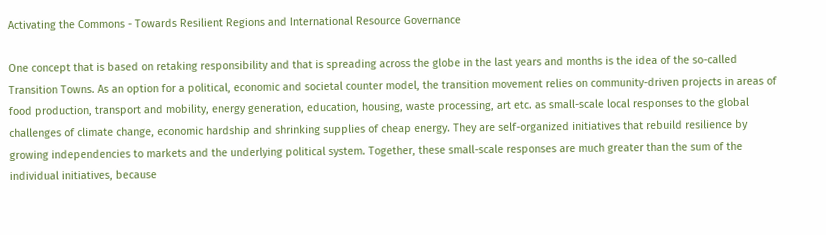Activating the Commons - Towards Resilient Regions and International Resource Governance

One concept that is based on retaking responsibility and that is spreading across the globe in the last years and months is the idea of the so-called Transition Towns. As an option for a political, economic and societal counter model, the transition movement relies on community-driven projects in areas of food production, transport and mobility, energy generation, education, housing, waste processing, art etc. as small-scale local responses to the global challenges of climate change, economic hardship and shrinking supplies of cheap energy. They are self-organized initiatives that rebuild resilience by growing independencies to markets and the underlying political system. Together, these small-scale responses are much greater than the sum of the individual initiatives, because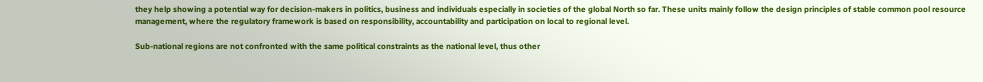they help showing a potential way for decision-makers in politics, business and individuals especially in societies of the global North so far. These units mainly follow the design principles of stable common pool resource management, where the regulatory framework is based on responsibility, accountability and participation on local to regional level.

Sub-national regions are not confronted with the same political constraints as the national level, thus other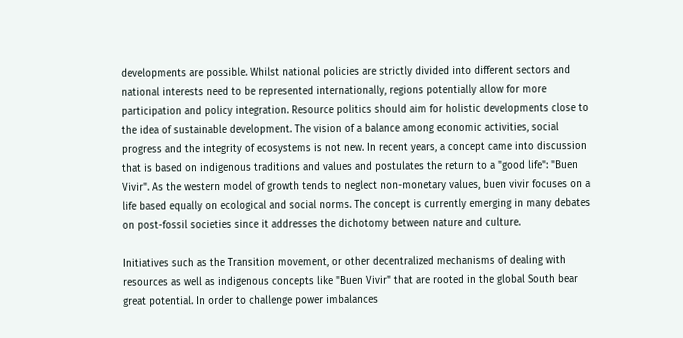developments are possible. Whilst national policies are strictly divided into different sectors and national interests need to be represented internationally, regions potentially allow for more participation and policy integration. Resource politics should aim for holistic developments close to the idea of sustainable development. The vision of a balance among economic activities, social progress and the integrity of ecosystems is not new. In recent years, a concept came into discussion that is based on indigenous traditions and values and postulates the return to a "good life": "Buen Vivir". As the western model of growth tends to neglect non-monetary values, buen vivir focuses on a life based equally on ecological and social norms. The concept is currently emerging in many debates on post-fossil societies since it addresses the dichotomy between nature and culture.

Initiatives such as the Transition movement, or other decentralized mechanisms of dealing with resources as well as indigenous concepts like "Buen Vivir" that are rooted in the global South bear great potential. In order to challenge power imbalances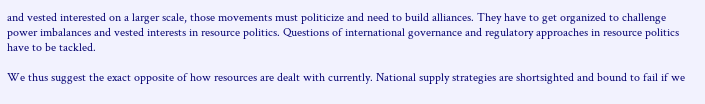and vested interested on a larger scale, those movements must politicize and need to build alliances. They have to get organized to challenge power imbalances and vested interests in resource politics. Questions of international governance and regulatory approaches in resource politics have to be tackled.

We thus suggest the exact opposite of how resources are dealt with currently. National supply strategies are shortsighted and bound to fail if we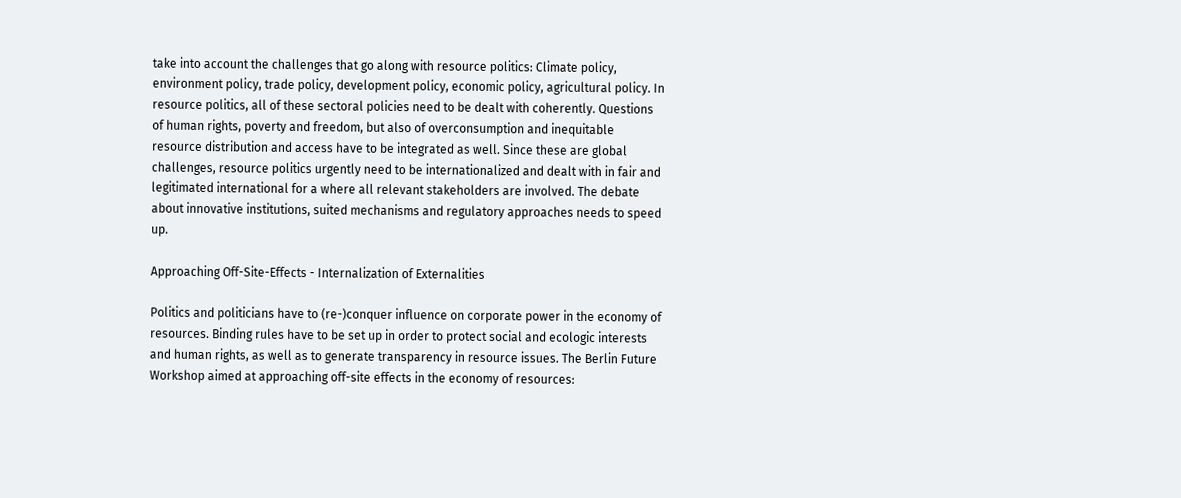take into account the challenges that go along with resource politics: Climate policy, environment policy, trade policy, development policy, economic policy, agricultural policy. In resource politics, all of these sectoral policies need to be dealt with coherently. Questions of human rights, poverty and freedom, but also of overconsumption and inequitable resource distribution and access have to be integrated as well. Since these are global challenges, resource politics urgently need to be internationalized and dealt with in fair and legitimated international for a where all relevant stakeholders are involved. The debate about innovative institutions, suited mechanisms and regulatory approaches needs to speed up.

Approaching Off-Site-Effects - Internalization of Externalities

Politics and politicians have to (re-)conquer influence on corporate power in the economy of resources. Binding rules have to be set up in order to protect social and ecologic interests and human rights, as well as to generate transparency in resource issues. The Berlin Future Workshop aimed at approaching off-site effects in the economy of resources: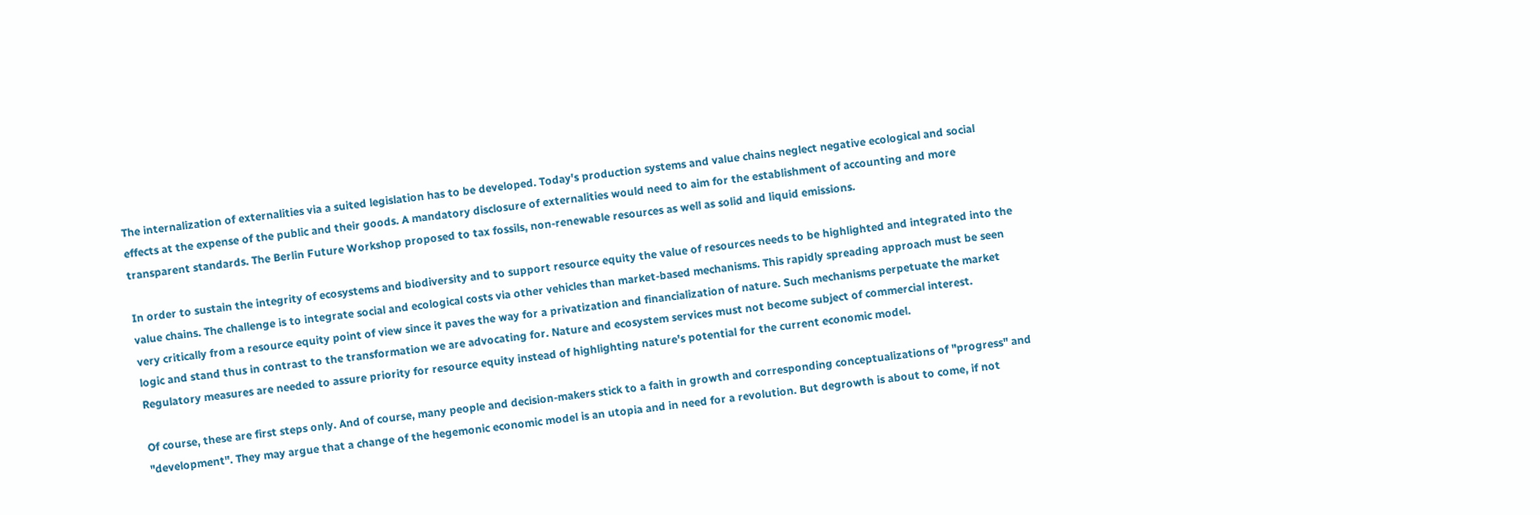The internalization of externalities via a suited legislation has to be developed. Today's production systems and value chains neglect negative ecological and social effects at the expense of the public and their goods. A mandatory disclosure of externalities would need to aim for the establishment of accounting and more transparent standards. The Berlin Future Workshop proposed to tax fossils, non-renewable resources as well as solid and liquid emissions.

In order to sustain the integrity of ecosystems and biodiversity and to support resource equity the value of resources needs to be highlighted and integrated into the value chains. The challenge is to integrate social and ecological costs via other vehicles than market-based mechanisms. This rapidly spreading approach must be seen very critically from a resource equity point of view since it paves the way for a privatization and financialization of nature. Such mechanisms perpetuate the market logic and stand thus in contrast to the transformation we are advocating for. Nature and ecosystem services must not become subject of commercial interest. Regulatory measures are needed to assure priority for resource equity instead of highlighting nature's potential for the current economic model.

Of course, these are first steps only. And of course, many people and decision-makers stick to a faith in growth and corresponding conceptualizations of "progress" and "development". They may argue that a change of the hegemonic economic model is an utopia and in need for a revolution. But degrowth is about to come, if not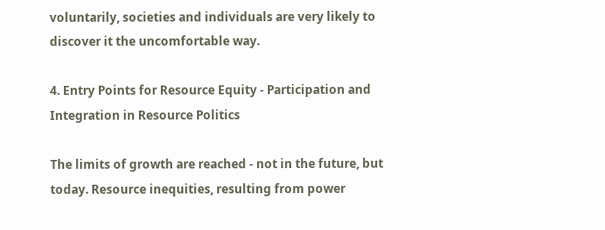voluntarily, societies and individuals are very likely to discover it the uncomfortable way.

4. Entry Points for Resource Equity - Participation and Integration in Resource Politics

The limits of growth are reached - not in the future, but today. Resource inequities, resulting from power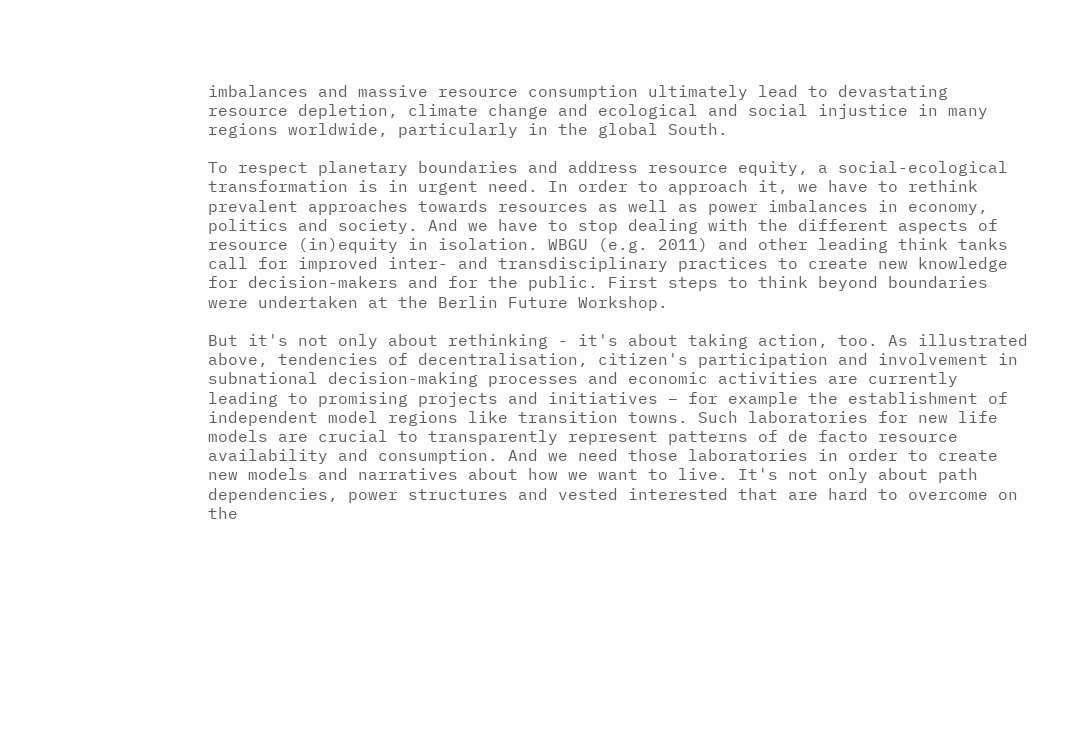imbalances and massive resource consumption ultimately lead to devastating resource depletion, climate change and ecological and social injustice in many regions worldwide, particularly in the global South.

To respect planetary boundaries and address resource equity, a social-ecological transformation is in urgent need. In order to approach it, we have to rethink prevalent approaches towards resources as well as power imbalances in economy, politics and society. And we have to stop dealing with the different aspects of resource (in)equity in isolation. WBGU (e.g. 2011) and other leading think tanks call for improved inter- and transdisciplinary practices to create new knowledge for decision-makers and for the public. First steps to think beyond boundaries were undertaken at the Berlin Future Workshop.

But it's not only about rethinking - it's about taking action, too. As illustrated above, tendencies of decentralisation, citizen's participation and involvement in subnational decision-making processes and economic activities are currently leading to promising projects and initiatives – for example the establishment of independent model regions like transition towns. Such laboratories for new life models are crucial to transparently represent patterns of de facto resource availability and consumption. And we need those laboratories in order to create new models and narratives about how we want to live. It's not only about path dependencies, power structures and vested interested that are hard to overcome on the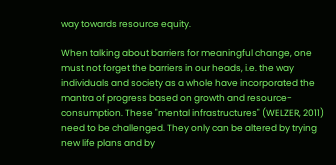way towards resource equity.

When talking about barriers for meaningful change, one must not forget the barriers in our heads, i.e. the way individuals and society as a whole have incorporated the mantra of progress based on growth and resource-consumption. These "mental infrastructures" (WELZER, 2011) need to be challenged. They only can be altered by trying new life plans and by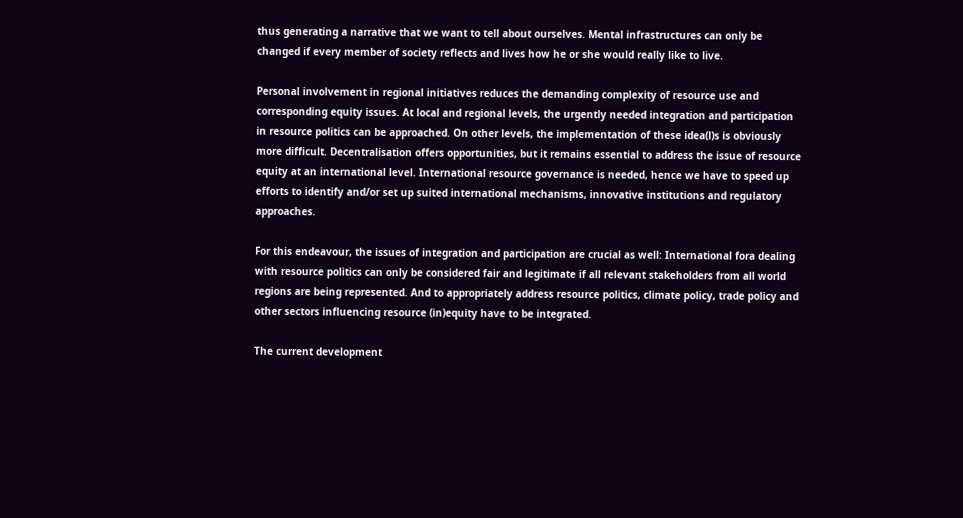thus generating a narrative that we want to tell about ourselves. Mental infrastructures can only be changed if every member of society reflects and lives how he or she would really like to live.

Personal involvement in regional initiatives reduces the demanding complexity of resource use and corresponding equity issues. At local and regional levels, the urgently needed integration and participation in resource politics can be approached. On other levels, the implementation of these idea(l)s is obviously more difficult. Decentralisation offers opportunities, but it remains essential to address the issue of resource equity at an international level. International resource governance is needed, hence we have to speed up efforts to identify and/or set up suited international mechanisms, innovative institutions and regulatory approaches.

For this endeavour, the issues of integration and participation are crucial as well: International fora dealing with resource politics can only be considered fair and legitimate if all relevant stakeholders from all world regions are being represented. And to appropriately address resource politics, climate policy, trade policy and other sectors influencing resource (in)equity have to be integrated.

The current development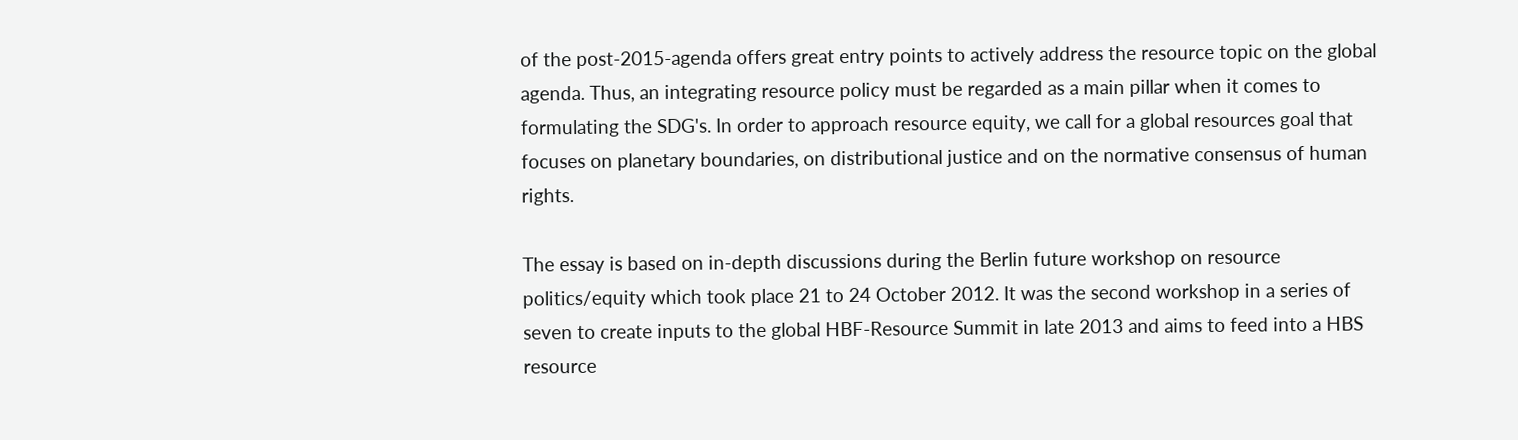of the post-2015-agenda offers great entry points to actively address the resource topic on the global agenda. Thus, an integrating resource policy must be regarded as a main pillar when it comes to formulating the SDG's. In order to approach resource equity, we call for a global resources goal that focuses on planetary boundaries, on distributional justice and on the normative consensus of human rights.

The essay is based on in-depth discussions during the Berlin future workshop on resource politics/equity which took place 21 to 24 October 2012. It was the second workshop in a series of seven to create inputs to the global HBF-Resource Summit in late 2013 and aims to feed into a HBS resource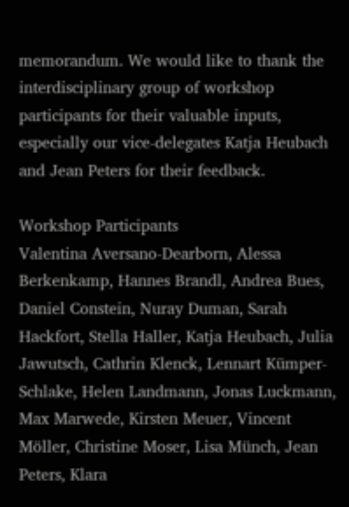memorandum. We would like to thank the interdisciplinary group of workshop participants for their valuable inputs, especially our vice-delegates Katja Heubach and Jean Peters for their feedback.

Workshop Participants
Valentina Aversano-Dearborn, Alessa Berkenkamp, Hannes Brandl, Andrea Bues, Daniel Constein, Nuray Duman, Sarah Hackfort, Stella Haller, Katja Heubach, Julia Jawutsch, Cathrin Klenck, Lennart Kümper-Schlake, Helen Landmann, Jonas Luckmann, Max Marwede, Kirsten Meuer, Vincent Möller, Christine Moser, Lisa Münch, Jean Peters, Klara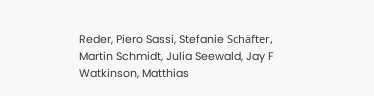Reder, Piero Sassi, Stefanie Schäfter, Martin Schmidt, Julia Seewald, Jay F Watkinson, Matthias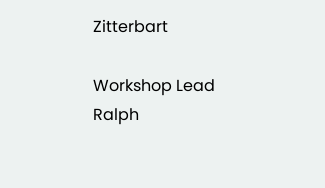Zitterbart

Workshop Lead
Ralph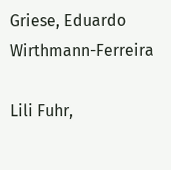Griese, Eduardo Wirthmann-Ferreira

Lili Fuhr,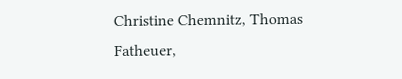Christine Chemnitz, Thomas Fatheuer,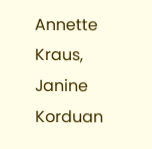Annette Kraus, Janine Korduan